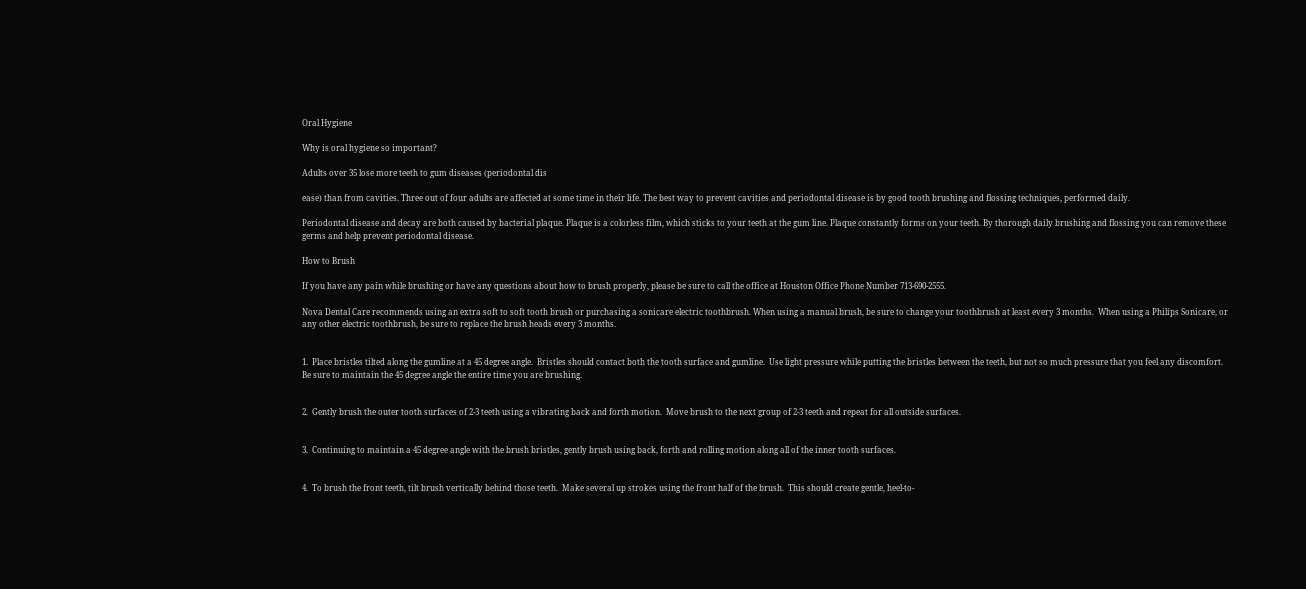Oral Hygiene

Why is oral hygiene so important?

Adults over 35 lose more teeth to gum diseases (periodontal dis

ease) than from cavities. Three out of four adults are affected at some time in their life. The best way to prevent cavities and periodontal disease is by good tooth brushing and flossing techniques, performed daily.

Periodontal disease and decay are both caused by bacterial plaque. Plaque is a colorless film, which sticks to your teeth at the gum line. Plaque constantly forms on your teeth. By thorough daily brushing and flossing you can remove these germs and help prevent periodontal disease.

How to Brush

If you have any pain while brushing or have any questions about how to brush properly, please be sure to call the office at Houston Office Phone Number 713-690-2555.

Nova Dental Care recommends using an extra soft to soft tooth brush or purchasing a sonicare electric toothbrush. When using a manual brush, be sure to change your toothbrush at least every 3 months.  When using a Philips Sonicare, or any other electric toothbrush, be sure to replace the brush heads every 3 months.


1.  Place bristles tilted along the gumline at a 45 degree angle.  Bristles should contact both the tooth surface and gumline.  Use light pressure while putting the bristles between the teeth, but not so much pressure that you feel any discomfort.   Be sure to maintain the 45 degree angle the entire time you are brushing.


2.  Gently brush the outer tooth surfaces of 2-3 teeth using a vibrating back and forth motion.  Move brush to the next group of 2-3 teeth and repeat for all outside surfaces.


3.  Continuing to maintain a 45 degree angle with the brush bristles, gently brush using back, forth and rolling motion along all of the inner tooth surfaces.


4.  To brush the front teeth, tilt brush vertically behind those teeth.  Make several up strokes using the front half of the brush.  This should create gentle, heel-to-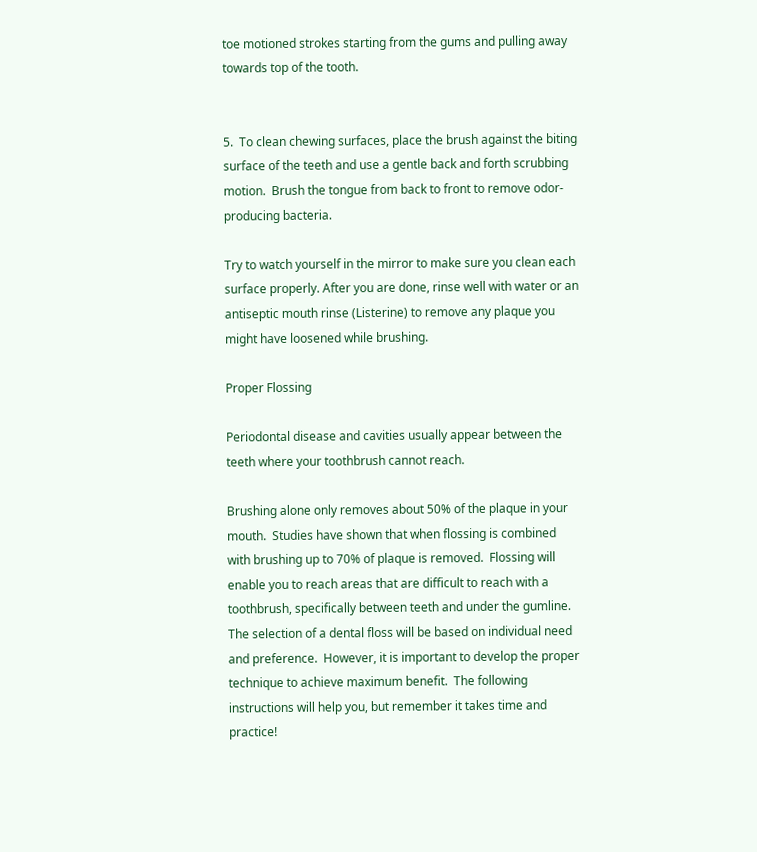toe motioned strokes starting from the gums and pulling away towards top of the tooth.


5.  To clean chewing surfaces, place the brush against the biting surface of the teeth and use a gentle back and forth scrubbing motion.  Brush the tongue from back to front to remove odor-producing bacteria.

Try to watch yourself in the mirror to make sure you clean each surface properly. After you are done, rinse well with water or an antiseptic mouth rinse (Listerine) to remove any plaque you might have loosened while brushing.

Proper Flossing

Periodontal disease and cavities usually appear between the teeth where your toothbrush cannot reach.

Brushing alone only removes about 50% of the plaque in your mouth.  Studies have shown that when flossing is combined with brushing up to 70% of plaque is removed.  Flossing will enable you to reach areas that are difficult to reach with a toothbrush, specifically between teeth and under the gumline.  The selection of a dental floss will be based on individual need and preference.  However, it is important to develop the proper technique to achieve maximum benefit.  The following instructions will help you, but remember it takes time and practice!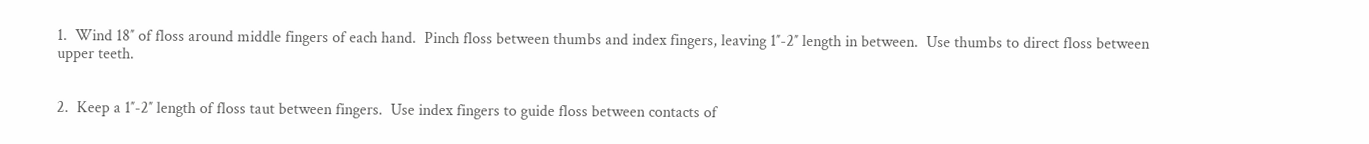1.  Wind 18″ of floss around middle fingers of each hand.  Pinch floss between thumbs and index fingers, leaving 1″-2″ length in between.  Use thumbs to direct floss between upper teeth.


2.  Keep a 1″-2″ length of floss taut between fingers.  Use index fingers to guide floss between contacts of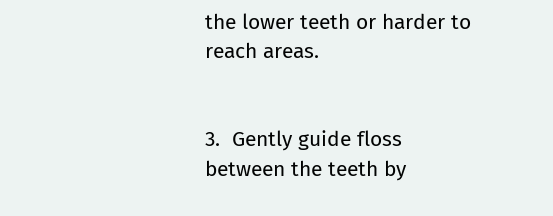the lower teeth or harder to reach areas.


3.  Gently guide floss between the teeth by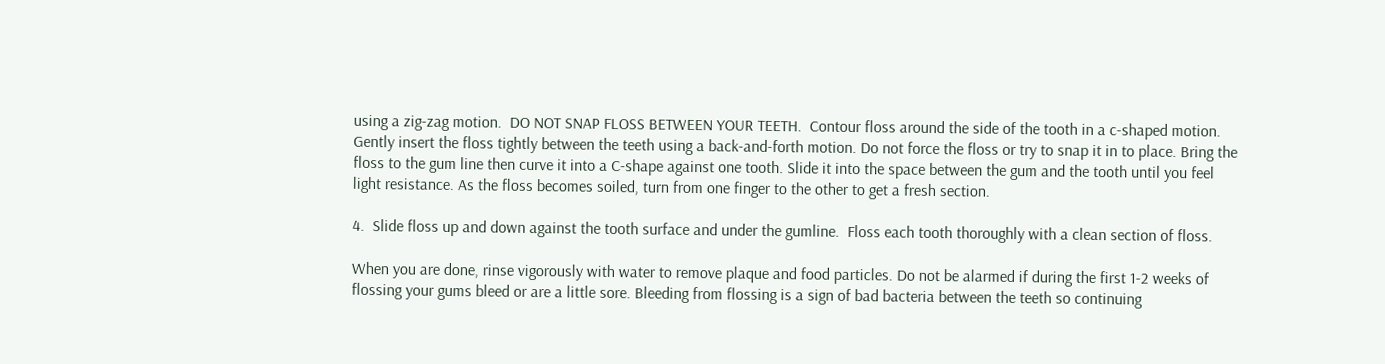using a zig-zag motion.  DO NOT SNAP FLOSS BETWEEN YOUR TEETH.  Contour floss around the side of the tooth in a c-shaped motion.  Gently insert the floss tightly between the teeth using a back-and-forth motion. Do not force the floss or try to snap it in to place. Bring the floss to the gum line then curve it into a C-shape against one tooth. Slide it into the space between the gum and the tooth until you feel light resistance. As the floss becomes soiled, turn from one finger to the other to get a fresh section.

4.  Slide floss up and down against the tooth surface and under the gumline.  Floss each tooth thoroughly with a clean section of floss.

When you are done, rinse vigorously with water to remove plaque and food particles. Do not be alarmed if during the first 1-2 weeks of flossing your gums bleed or are a little sore. Bleeding from flossing is a sign of bad bacteria between the teeth so continuing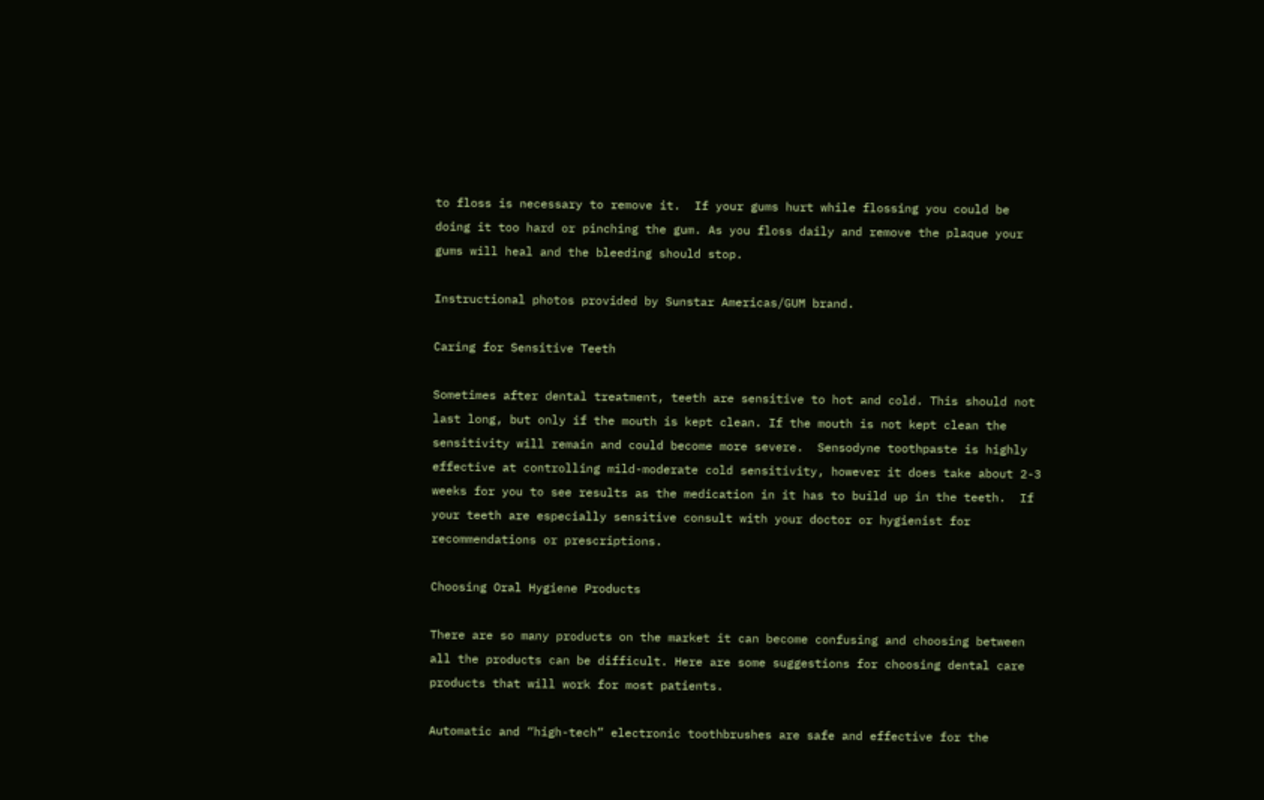to floss is necessary to remove it.  If your gums hurt while flossing you could be doing it too hard or pinching the gum. As you floss daily and remove the plaque your gums will heal and the bleeding should stop.

Instructional photos provided by Sunstar Americas/GUM brand.

Caring for Sensitive Teeth

Sometimes after dental treatment, teeth are sensitive to hot and cold. This should not last long, but only if the mouth is kept clean. If the mouth is not kept clean the sensitivity will remain and could become more severe.  Sensodyne toothpaste is highly effective at controlling mild-moderate cold sensitivity, however it does take about 2-3 weeks for you to see results as the medication in it has to build up in the teeth.  If your teeth are especially sensitive consult with your doctor or hygienist for recommendations or prescriptions.

Choosing Oral Hygiene Products

There are so many products on the market it can become confusing and choosing between all the products can be difficult. Here are some suggestions for choosing dental care products that will work for most patients.

Automatic and “high-tech” electronic toothbrushes are safe and effective for the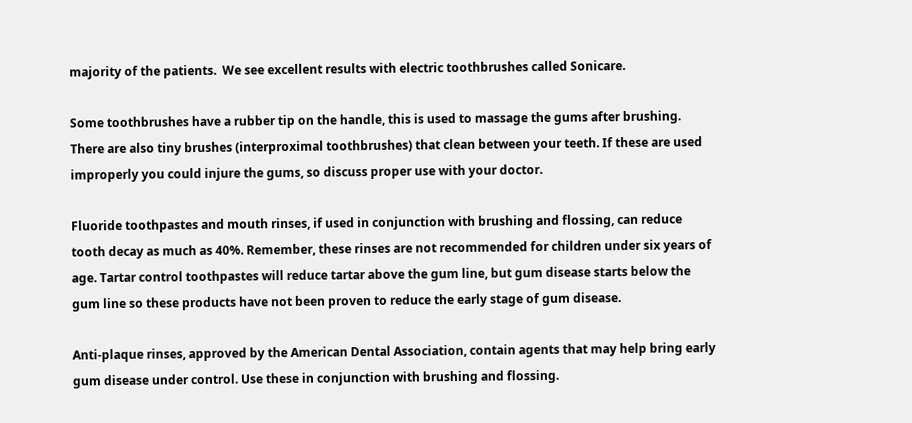majority of the patients.  We see excellent results with electric toothbrushes called Sonicare.

Some toothbrushes have a rubber tip on the handle, this is used to massage the gums after brushing. There are also tiny brushes (interproximal toothbrushes) that clean between your teeth. If these are used improperly you could injure the gums, so discuss proper use with your doctor.

Fluoride toothpastes and mouth rinses, if used in conjunction with brushing and flossing, can reduce tooth decay as much as 40%. Remember, these rinses are not recommended for children under six years of age. Tartar control toothpastes will reduce tartar above the gum line, but gum disease starts below the gum line so these products have not been proven to reduce the early stage of gum disease.

Anti-plaque rinses, approved by the American Dental Association, contain agents that may help bring early gum disease under control. Use these in conjunction with brushing and flossing.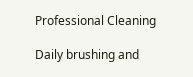Professional Cleaning

Daily brushing and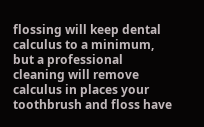flossing will keep dental calculus to a minimum, but a professional cleaning will remove calculus in places your toothbrush and floss have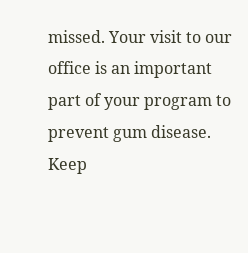missed. Your visit to our office is an important part of your program to prevent gum disease. Keep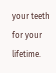your teeth for your lifetime.